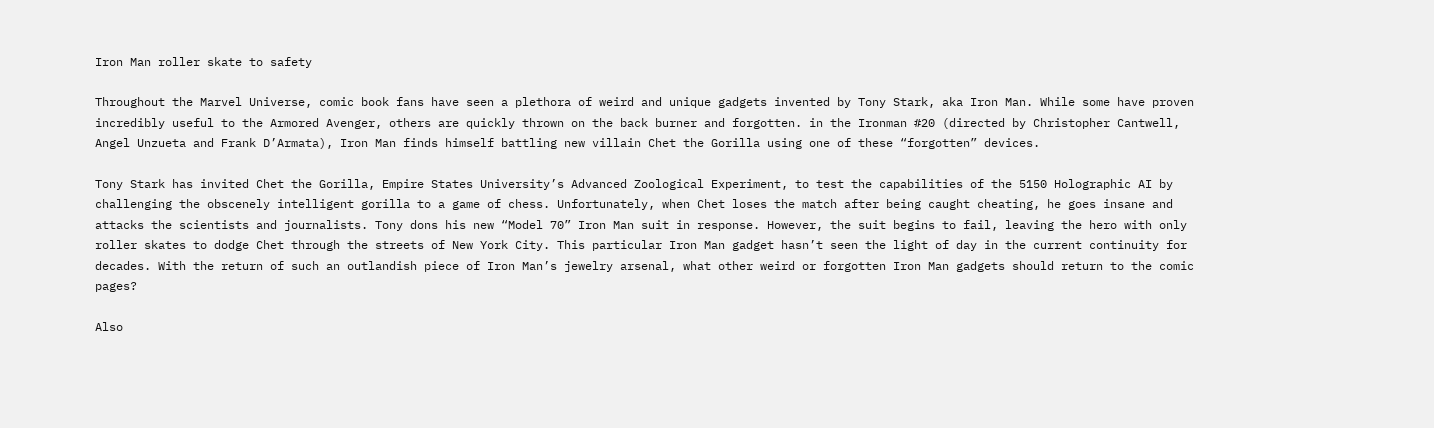Iron Man roller skate to safety

Throughout the Marvel Universe, comic book fans have seen a plethora of weird and unique gadgets invented by Tony Stark, aka Iron Man. While some have proven incredibly useful to the Armored Avenger, others are quickly thrown on the back burner and forgotten. in the Ironman #20 (directed by Christopher Cantwell, Angel Unzueta and Frank D’Armata), Iron Man finds himself battling new villain Chet the Gorilla using one of these “forgotten” devices.

Tony Stark has invited Chet the Gorilla, Empire States University’s Advanced Zoological Experiment, to test the capabilities of the 5150 Holographic AI by challenging the obscenely intelligent gorilla to a game of chess. Unfortunately, when Chet loses the match after being caught cheating, he goes insane and attacks the scientists and journalists. Tony dons his new “Model 70” Iron Man suit in response. However, the suit begins to fail, leaving the hero with only roller skates to dodge Chet through the streets of New York City. This particular Iron Man gadget hasn’t seen the light of day in the current continuity for decades. With the return of such an outlandish piece of Iron Man’s jewelry arsenal, what other weird or forgotten Iron Man gadgets should return to the comic pages?

Also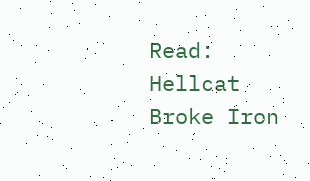Read: Hellcat Broke Iron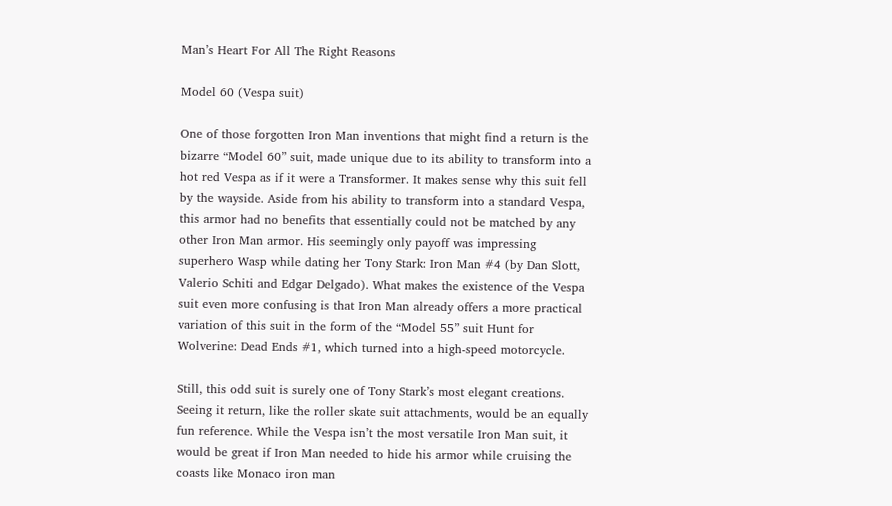Man’s Heart For All The Right Reasons

Model 60 (Vespa suit)

One of those forgotten Iron Man inventions that might find a return is the bizarre “Model 60” suit, made unique due to its ability to transform into a hot red Vespa as if it were a Transformer. It makes sense why this suit fell by the wayside. Aside from his ability to transform into a standard Vespa, this armor had no benefits that essentially could not be matched by any other Iron Man armor. His seemingly only payoff was impressing superhero Wasp while dating her Tony Stark: Iron Man #4 (by Dan Slott, Valerio Schiti and Edgar Delgado). What makes the existence of the Vespa suit even more confusing is that Iron Man already offers a more practical variation of this suit in the form of the “Model 55” suit Hunt for Wolverine: Dead Ends #1, which turned into a high-speed motorcycle.

Still, this odd suit is surely one of Tony Stark’s most elegant creations. Seeing it return, like the roller skate suit attachments, would be an equally fun reference. While the Vespa isn’t the most versatile Iron Man suit, it would be great if Iron Man needed to hide his armor while cruising the coasts like Monaco iron man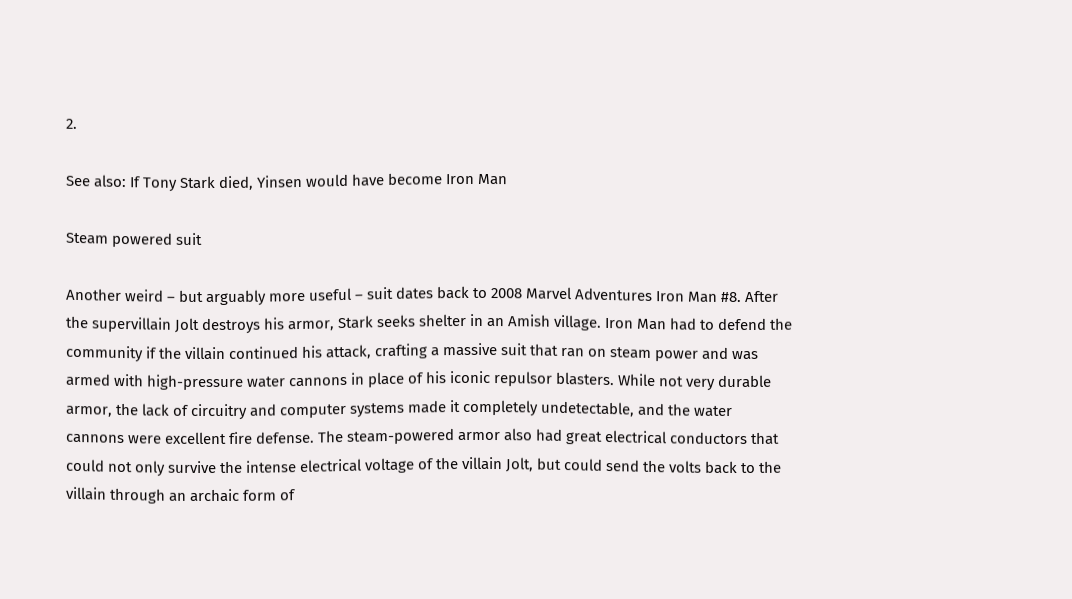2.

See also: If Tony Stark died, Yinsen would have become Iron Man

Steam powered suit

Another weird – but arguably more useful – suit dates back to 2008 Marvel Adventures Iron Man #8. After the supervillain Jolt destroys his armor, Stark seeks shelter in an Amish village. Iron Man had to defend the community if the villain continued his attack, crafting a massive suit that ran on steam power and was armed with high-pressure water cannons in place of his iconic repulsor blasters. While not very durable armor, the lack of circuitry and computer systems made it completely undetectable, and the water cannons were excellent fire defense. The steam-powered armor also had great electrical conductors that could not only survive the intense electrical voltage of the villain Jolt, but could send the volts back to the villain through an archaic form of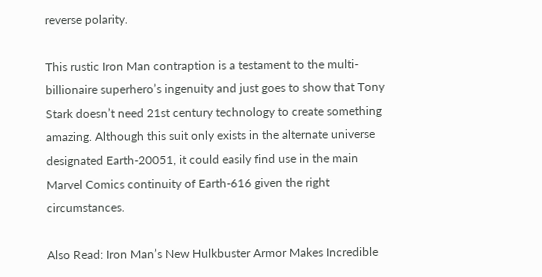reverse polarity.

This rustic Iron Man contraption is a testament to the multi-billionaire superhero’s ingenuity and just goes to show that Tony Stark doesn’t need 21st century technology to create something amazing. Although this suit only exists in the alternate universe designated Earth-20051, it could easily find use in the main Marvel Comics continuity of Earth-616 given the right circumstances.

Also Read: Iron Man’s New Hulkbuster Armor Makes Incredible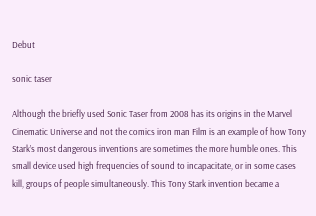Debut

sonic taser

Although the briefly used Sonic Taser from 2008 has its origins in the Marvel Cinematic Universe and not the comics iron man Film is an example of how Tony Stark’s most dangerous inventions are sometimes the more humble ones. This small device used high frequencies of sound to incapacitate, or in some cases kill, groups of people simultaneously. This Tony Stark invention became a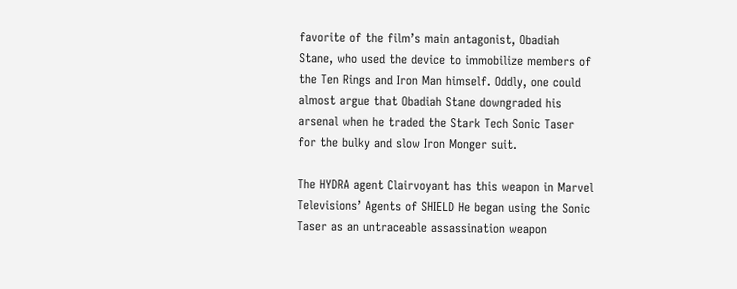favorite of the film’s main antagonist, Obadiah Stane, who used the device to immobilize members of the Ten Rings and Iron Man himself. Oddly, one could almost argue that Obadiah Stane downgraded his arsenal when he traded the Stark Tech Sonic Taser for the bulky and slow Iron Monger suit.

The HYDRA agent Clairvoyant has this weapon in Marvel Televisions’ Agents of SHIELD He began using the Sonic Taser as an untraceable assassination weapon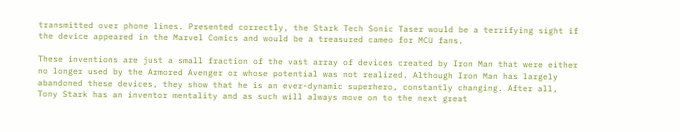transmitted over phone lines. Presented correctly, the Stark Tech Sonic Taser would be a terrifying sight if the device appeared in the Marvel Comics and would be a treasured cameo for MCU fans.

These inventions are just a small fraction of the vast array of devices created by Iron Man that were either no longer used by the Armored Avenger or whose potential was not realized. Although Iron Man has largely abandoned these devices, they show that he is an ever-dynamic superhero, constantly changing. After all, Tony Stark has an inventor mentality and as such will always move on to the next great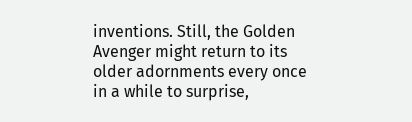inventions. Still, the Golden Avenger might return to its older adornments every once in a while to surprise,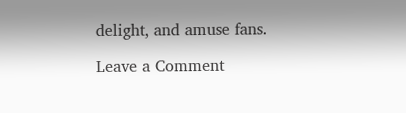delight, and amuse fans.

Leave a Comment